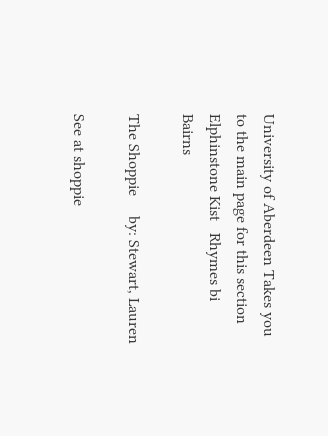University of Aberdeen Takes you to the main page for this section
Elphinstone Kist   Rhymes bi Bairns

The Shoppie     by: Stewart, Lauren

See at shoppie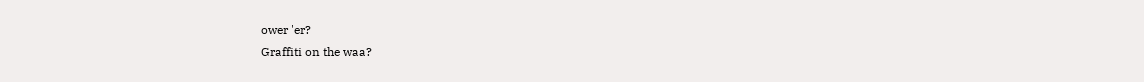ower 'er?
Graffiti on the waa?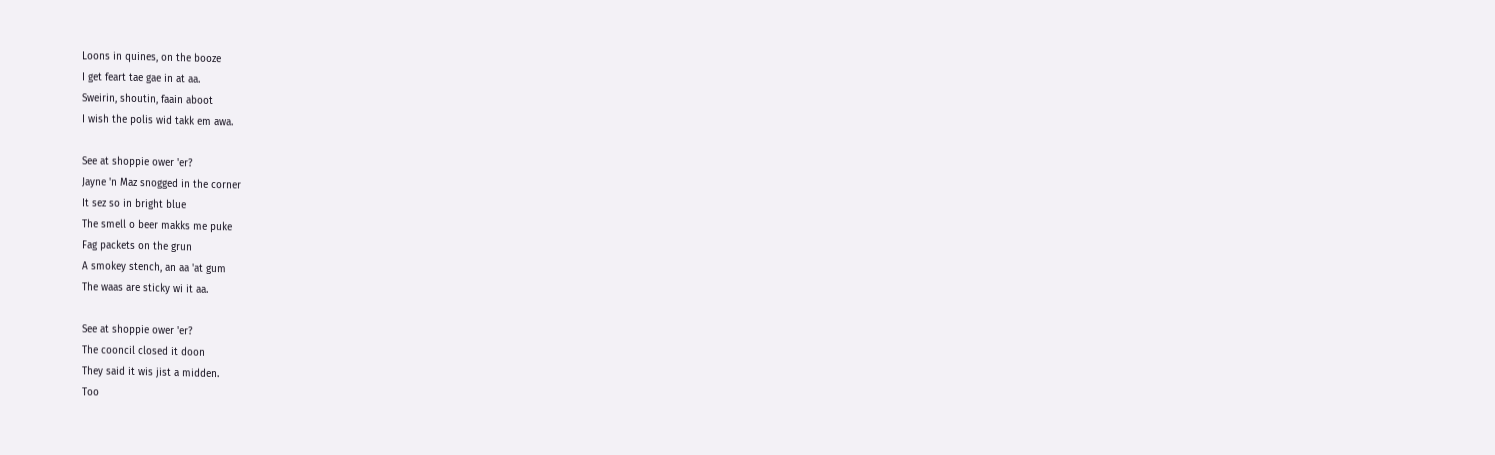Loons in quines, on the booze
I get feart tae gae in at aa.
Sweirin, shoutin, faain aboot
I wish the polis wid takk em awa.

See at shoppie ower 'er?
Jayne 'n Maz snogged in the corner
It sez so in bright blue
The smell o beer makks me puke
Fag packets on the grun
A smokey stench, an aa 'at gum
The waas are sticky wi it aa.

See at shoppie ower 'er?
The cooncil closed it doon
They said it wis jist a midden.
Too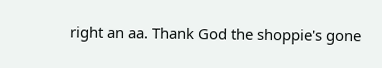right an aa. Thank God the shoppie's gone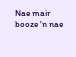Nae mair booze 'n nae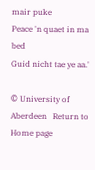mair puke
Peace 'n quaet in ma bed
Guid nicht tae ye aa.'

© University of Aberdeen   Return to Home page